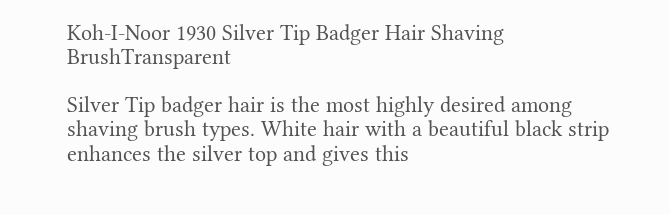Koh-I-Noor 1930 Silver Tip Badger Hair Shaving BrushTransparent

Silver Tip badger hair is the most highly desired among shaving brush types. White hair with a beautiful black strip enhances the silver top and gives this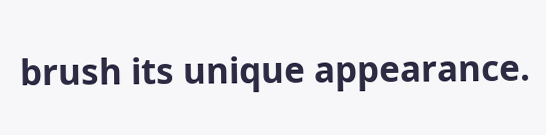brush its unique appearance.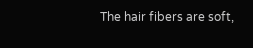The hair fibers are soft,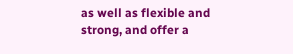as well as flexible and strong, and offer a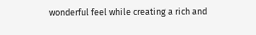wonderful feel while creating a rich and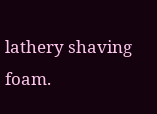lathery shaving foam.